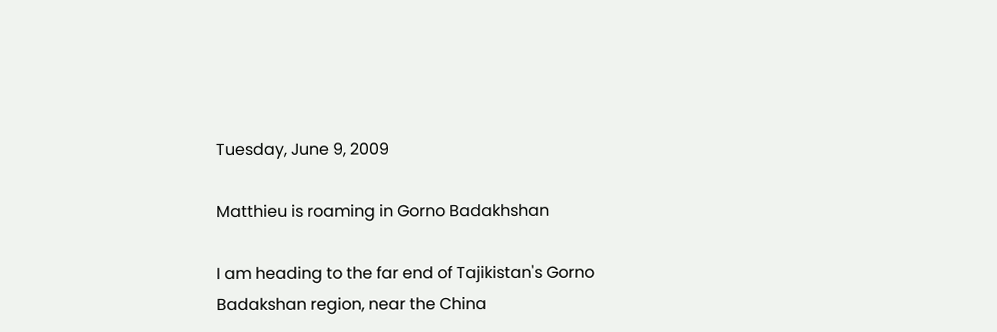Tuesday, June 9, 2009

Matthieu is roaming in Gorno Badakhshan

I am heading to the far end of Tajikistan's Gorno Badakshan region, near the China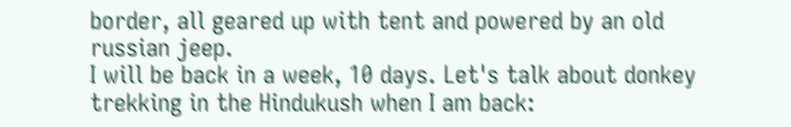border, all geared up with tent and powered by an old russian jeep.
I will be back in a week, 10 days. Let's talk about donkey trekking in the Hindukush when I am back: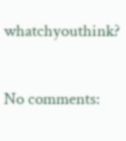whatchyouthink?

No comments: